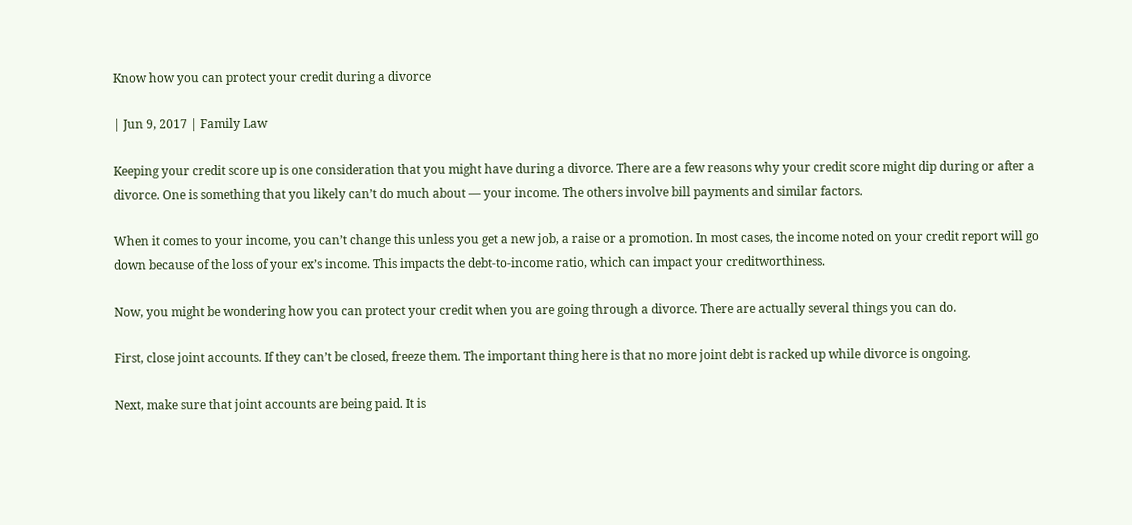Know how you can protect your credit during a divorce

| Jun 9, 2017 | Family Law

Keeping your credit score up is one consideration that you might have during a divorce. There are a few reasons why your credit score might dip during or after a divorce. One is something that you likely can’t do much about — your income. The others involve bill payments and similar factors.

When it comes to your income, you can’t change this unless you get a new job, a raise or a promotion. In most cases, the income noted on your credit report will go down because of the loss of your ex’s income. This impacts the debt-to-income ratio, which can impact your creditworthiness.

Now, you might be wondering how you can protect your credit when you are going through a divorce. There are actually several things you can do.

First, close joint accounts. If they can’t be closed, freeze them. The important thing here is that no more joint debt is racked up while divorce is ongoing.

Next, make sure that joint accounts are being paid. It is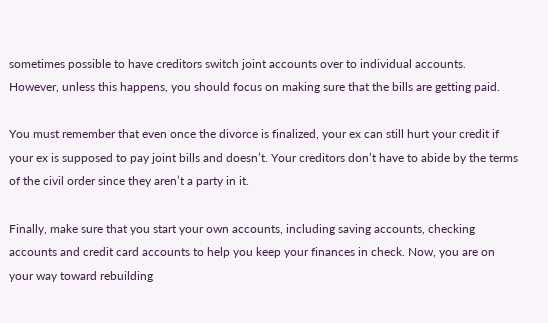sometimes possible to have creditors switch joint accounts over to individual accounts. However, unless this happens, you should focus on making sure that the bills are getting paid.

You must remember that even once the divorce is finalized, your ex can still hurt your credit if your ex is supposed to pay joint bills and doesn’t. Your creditors don’t have to abide by the terms of the civil order since they aren’t a party in it.

Finally, make sure that you start your own accounts, including saving accounts, checking accounts and credit card accounts to help you keep your finances in check. Now, you are on your way toward rebuilding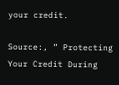your credit.

Source:, ” Protecting Your Credit During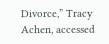Divorce,” Tracy Achen, accessed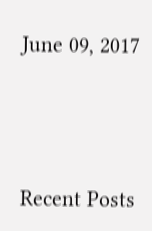June 09, 2017




Recent Posts